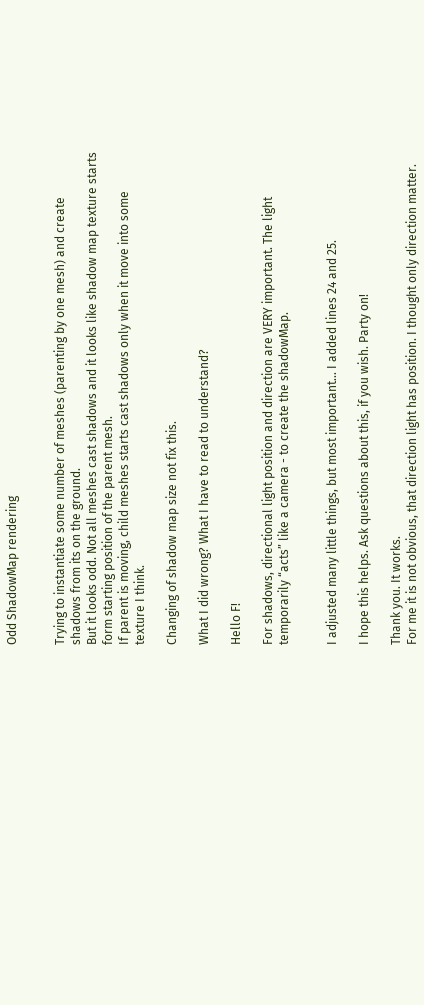Odd ShadowMap rendering


Trying to instantiate some number of meshes (parenting by one mesh) and create shadows from its on the ground.
But it looks odd. Not all meshes cast shadows and it looks like shadow map texture starts form starting position of the parent mesh.
If parent is moving, child meshes starts cast shadows only when it move into some texture I think.

Changing of shadow map size not fix this.

What I did wrong? What I have to read to understand?

Hello F!

For shadows, directional light position and direction are VERY important. The light temporarily “acts” like a camera - to create the shadowMap.


I adjusted many little things, but most important… I added lines 24 and 25.

I hope this helps. Ask questions about this, if you wish. Party on!

Thank you. It works.
For me it is not obvious, that direction light has position. I thought only direction matter.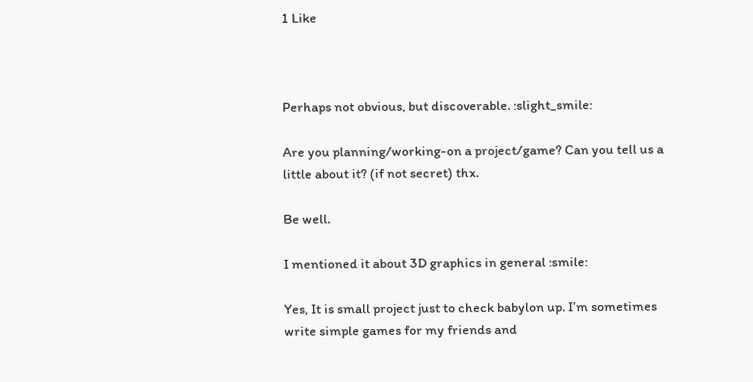1 Like



Perhaps not obvious, but discoverable. :slight_smile:

Are you planning/working-on a project/game? Can you tell us a little about it? (if not secret) thx.

Be well.

I mentioned it about 3D graphics in general :smile:

Yes, It is small project just to check babylon up. I’m sometimes write simple games for my friends and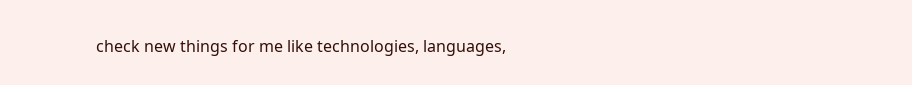check new things for me like technologies, languages,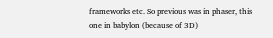frameworks etc. So previous was in phaser, this one in babylon (because of 3D)